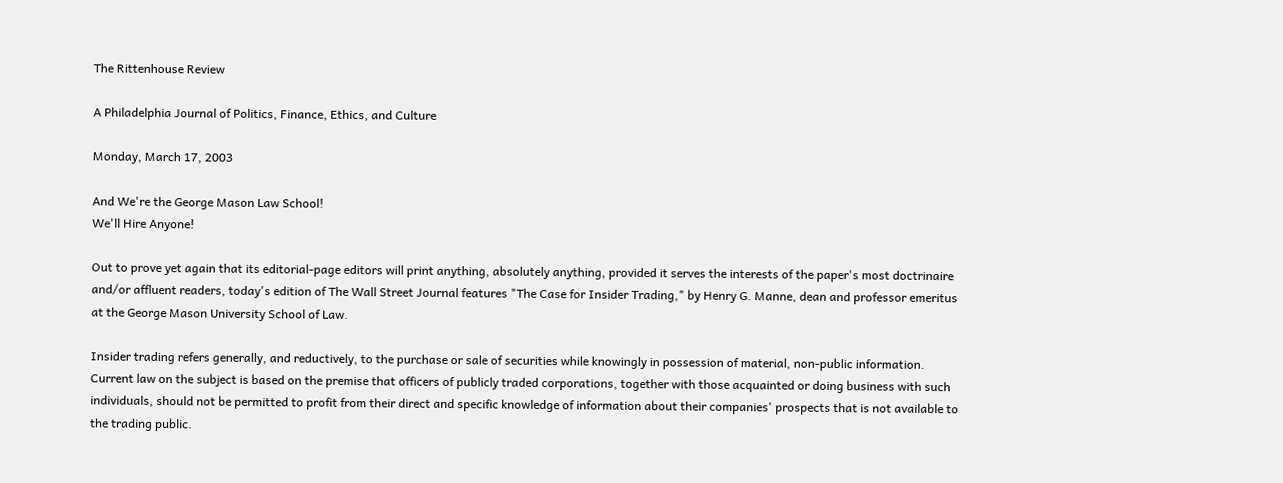The Rittenhouse Review

A Philadelphia Journal of Politics, Finance, Ethics, and Culture

Monday, March 17, 2003

And We're the George Mason Law School!
We'll Hire Anyone!

Out to prove yet again that its editorial-page editors will print anything, absolutely anything, provided it serves the interests of the paper's most doctrinaire and/or affluent readers, today's edition of The Wall Street Journal features "The Case for Insider Trading," by Henry G. Manne, dean and professor emeritus at the George Mason University School of Law.

Insider trading refers generally, and reductively, to the purchase or sale of securities while knowingly in possession of material, non-public information. Current law on the subject is based on the premise that officers of publicly traded corporations, together with those acquainted or doing business with such individuals, should not be permitted to profit from their direct and specific knowledge of information about their companies' prospects that is not available to the trading public.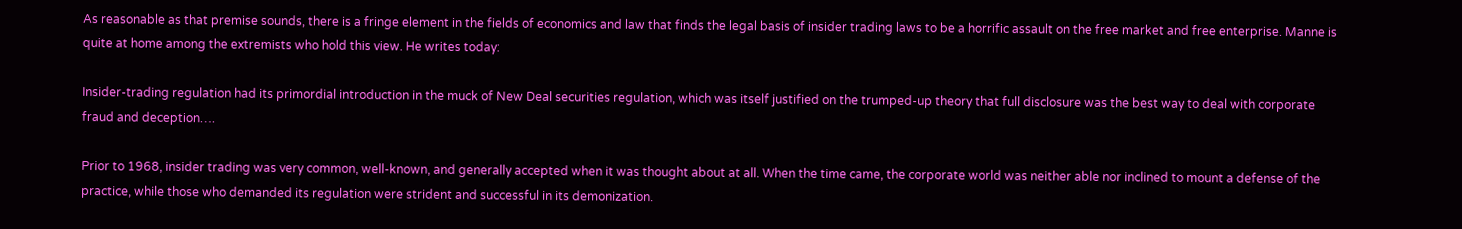As reasonable as that premise sounds, there is a fringe element in the fields of economics and law that finds the legal basis of insider trading laws to be a horrific assault on the free market and free enterprise. Manne is quite at home among the extremists who hold this view. He writes today:

Insider-trading regulation had its primordial introduction in the muck of New Deal securities regulation, which was itself justified on the trumped-up theory that full disclosure was the best way to deal with corporate fraud and deception….

Prior to 1968, insider trading was very common, well-known, and generally accepted when it was thought about at all. When the time came, the corporate world was neither able nor inclined to mount a defense of the practice, while those who demanded its regulation were strident and successful in its demonization.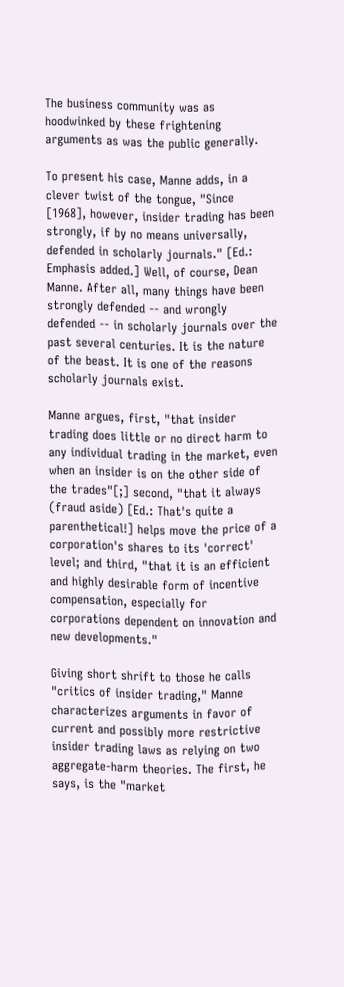The business community was as hoodwinked by these frightening arguments as was the public generally.

To present his case, Manne adds, in a clever twist of the tongue, "Since [1968], however, insider trading has been strongly, if by no means universally, defended in scholarly journals." [Ed.: Emphasis added.] Well, of course, Dean Manne. After all, many things have been strongly defended -- and wrongly defended -- in scholarly journals over the past several centuries. It is the nature of the beast. It is one of the reasons scholarly journals exist.

Manne argues, first, "that insider trading does little or no direct harm to any individual trading in the market, even when an insider is on the other side of the trades"[;] second, "that it always (fraud aside) [Ed.: That's quite a parenthetical!] helps move the price of a corporation's shares to its 'correct' level; and third, "that it is an efficient and highly desirable form of incentive compensation, especially for corporations dependent on innovation and new developments."

Giving short shrift to those he calls "critics of insider trading," Manne characterizes arguments in favor of current and possibly more restrictive insider trading laws as relying on two aggregate-harm theories. The first, he says, is the "market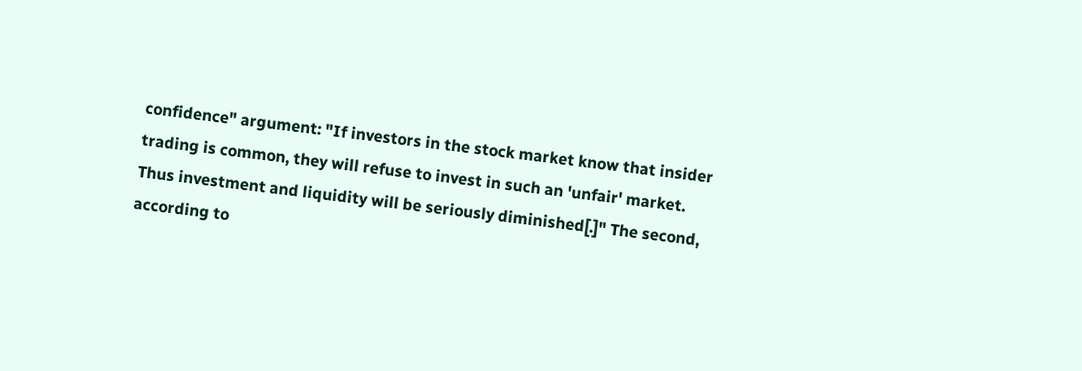confidence" argument: "If investors in the stock market know that insider trading is common, they will refuse to invest in such an 'unfair' market. Thus investment and liquidity will be seriously diminished[.]" The second, according to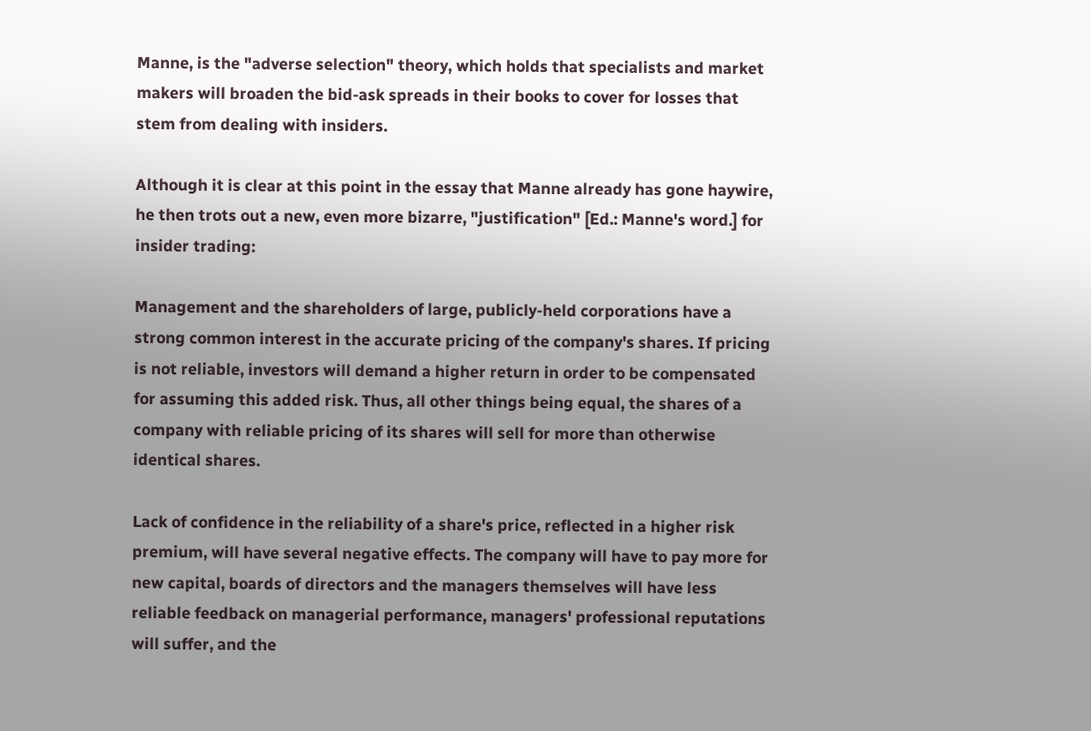Manne, is the "adverse selection" theory, which holds that specialists and market makers will broaden the bid-ask spreads in their books to cover for losses that stem from dealing with insiders.

Although it is clear at this point in the essay that Manne already has gone haywire, he then trots out a new, even more bizarre, "justification" [Ed.: Manne's word.] for insider trading:

Management and the shareholders of large, publicly-held corporations have a strong common interest in the accurate pricing of the company's shares. If pricing is not reliable, investors will demand a higher return in order to be compensated for assuming this added risk. Thus, all other things being equal, the shares of a company with reliable pricing of its shares will sell for more than otherwise identical shares.

Lack of confidence in the reliability of a share's price, reflected in a higher risk premium, will have several negative effects. The company will have to pay more for new capital, boards of directors and the managers themselves will have less reliable feedback on managerial performance, managers' professional reputations will suffer, and the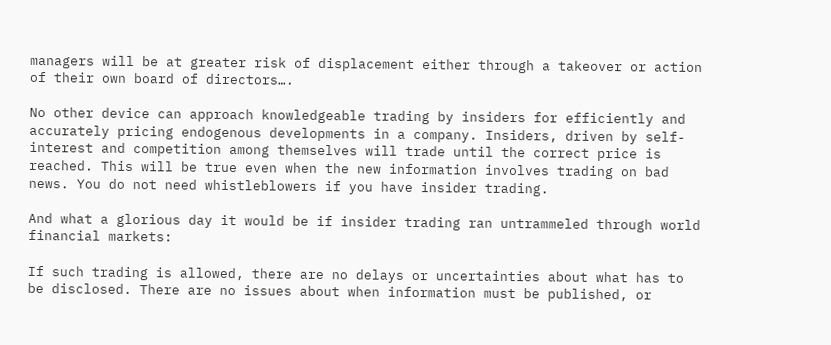managers will be at greater risk of displacement either through a takeover or action of their own board of directors….

No other device can approach knowledgeable trading by insiders for efficiently and accurately pricing endogenous developments in a company. Insiders, driven by self-interest and competition among themselves will trade until the correct price is reached. This will be true even when the new information involves trading on bad news. You do not need whistleblowers if you have insider trading.

And what a glorious day it would be if insider trading ran untrammeled through world financial markets:

If such trading is allowed, there are no delays or uncertainties about what has to be disclosed. There are no issues about when information must be published, or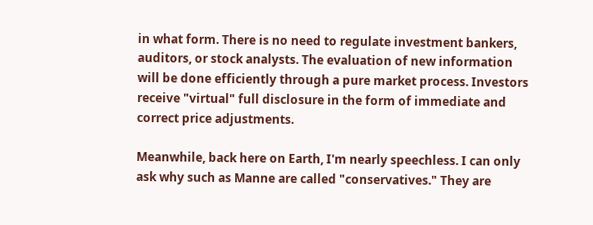in what form. There is no need to regulate investment bankers, auditors, or stock analysts. The evaluation of new information will be done efficiently through a pure market process. Investors receive "virtual" full disclosure in the form of immediate and correct price adjustments.

Meanwhile, back here on Earth, I'm nearly speechless. I can only ask why such as Manne are called "conservatives." They are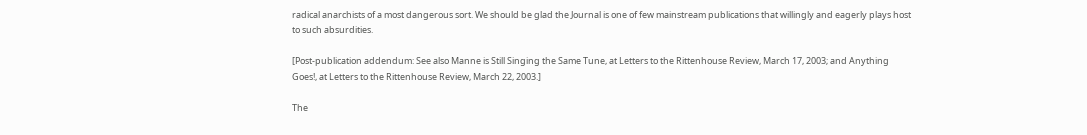radical anarchists of a most dangerous sort. We should be glad the Journal is one of few mainstream publications that willingly and eagerly plays host to such absurdities.

[Post-publication addendum: See also Manne is Still Singing the Same Tune, at Letters to the Rittenhouse Review, March 17, 2003; and Anything Goes!, at Letters to the Rittenhouse Review, March 22, 2003.]

The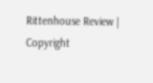Rittenhouse Review | Copyright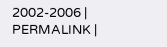2002-2006 | PERMALINK |